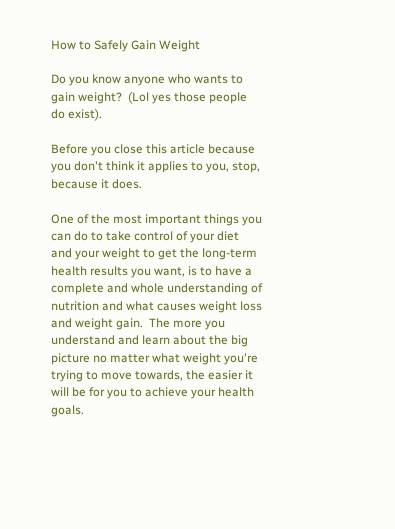How to Safely Gain Weight

Do you know anyone who wants to gain weight?  (Lol yes those people do exist).

Before you close this article because you don't think it applies to you, stop, because it does.

One of the most important things you can do to take control of your diet and your weight to get the long-term health results you want, is to have a complete and whole understanding of nutrition and what causes weight loss and weight gain.  The more you understand and learn about the big picture no matter what weight you're trying to move towards, the easier it will be for you to achieve your health goals.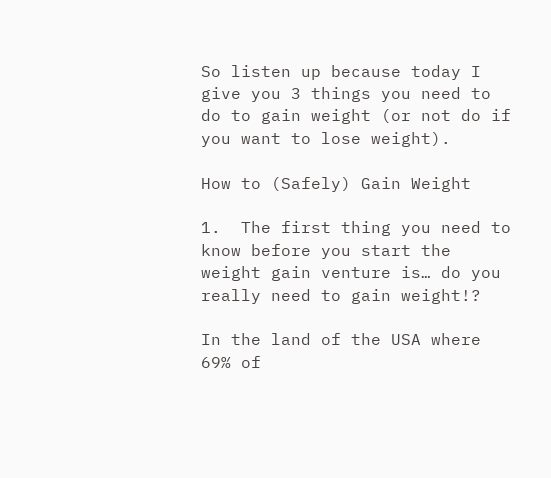So listen up because today I give you 3 things you need to do to gain weight (or not do if you want to lose weight).

How to (Safely) Gain Weight

1.  The first thing you need to know before you start the weight gain venture is… do you really need to gain weight!?

In the land of the USA where 69% of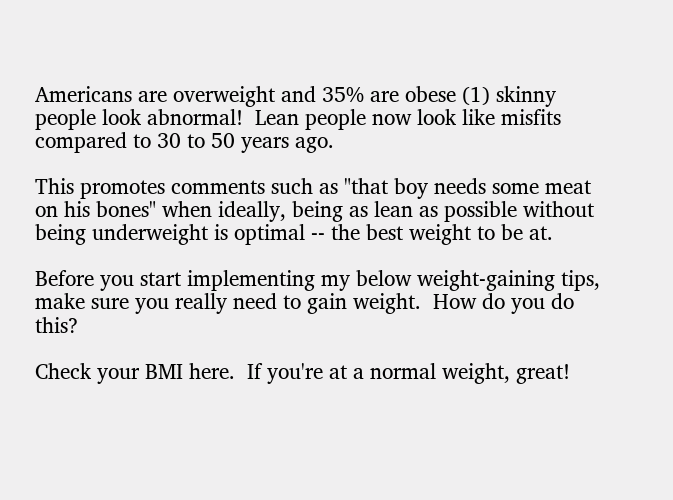Americans are overweight and 35% are obese (1) skinny people look abnormal!  Lean people now look like misfits compared to 30 to 50 years ago.

This promotes comments such as "that boy needs some meat on his bones" when ideally, being as lean as possible without being underweight is optimal -- the best weight to be at.

Before you start implementing my below weight-gaining tips, make sure you really need to gain weight.  How do you do this?

Check your BMI here.  If you're at a normal weight, great!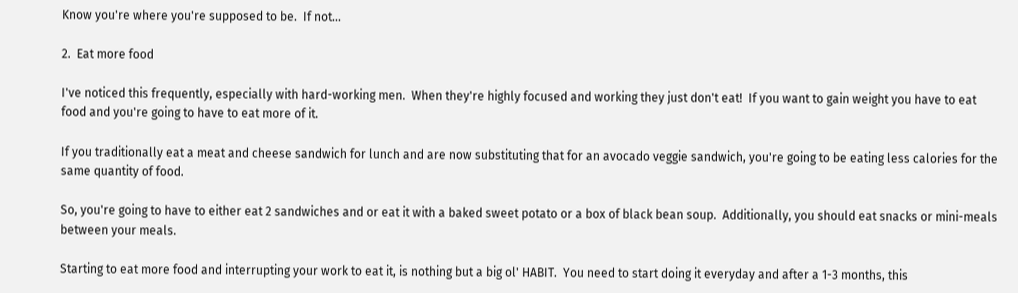Know you're where you're supposed to be.  If not...

2.  Eat more food

I've noticed this frequently, especially with hard-working men.  When they're highly focused and working they just don't eat!  If you want to gain weight you have to eat food and you're going to have to eat more of it.

If you traditionally eat a meat and cheese sandwich for lunch and are now substituting that for an avocado veggie sandwich, you're going to be eating less calories for the same quantity of food.

So, you're going to have to either eat 2 sandwiches and or eat it with a baked sweet potato or a box of black bean soup.  Additionally, you should eat snacks or mini-meals between your meals.

Starting to eat more food and interrupting your work to eat it, is nothing but a big ol' HABIT.  You need to start doing it everyday and after a 1-3 months, this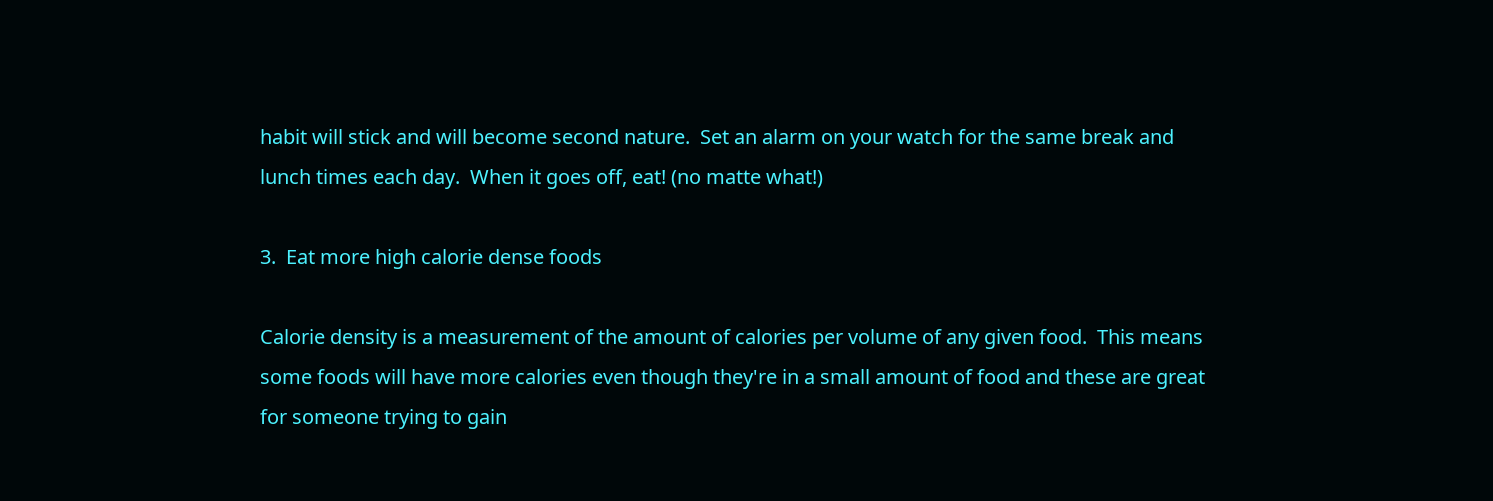habit will stick and will become second nature.  Set an alarm on your watch for the same break and lunch times each day.  When it goes off, eat! (no matte what!)

3.  Eat more high calorie dense foods

Calorie density is a measurement of the amount of calories per volume of any given food.  This means some foods will have more calories even though they're in a small amount of food and these are great for someone trying to gain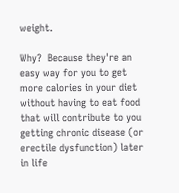weight.

Why?  Because they're an easy way for you to get more calories in your diet without having to eat food that will contribute to you getting chronic disease (or erectile dysfunction) later in life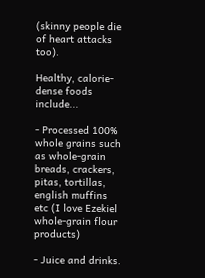(skinny people die of heart attacks too).

Healthy, calorie-dense foods include...

- Processed 100% whole grains such as whole-grain breads, crackers, pitas, tortillas, english muffins etc (I love Ezekiel whole-grain flour products)

- Juice and drinks.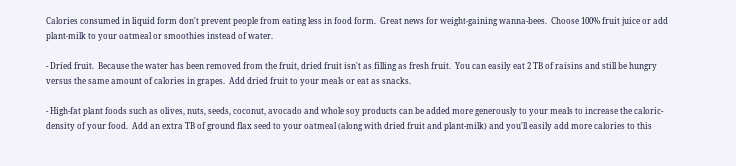Calories consumed in liquid form don't prevent people from eating less in food form.  Great news for weight-gaining wanna-bees.  Choose 100% fruit juice or add plant-milk to your oatmeal or smoothies instead of water.

- Dried fruit.  Because the water has been removed from the fruit, dried fruit isn't as filling as fresh fruit.  You can easily eat 2 TB of raisins and still be hungry versus the same amount of calories in grapes.  Add dried fruit to your meals or eat as snacks.

- High-fat plant foods such as olives, nuts, seeds, coconut, avocado and whole soy products can be added more generously to your meals to increase the caloric-density of your food.  Add an extra TB of ground flax seed to your oatmeal (along with dried fruit and plant-milk) and you'll easily add more calories to this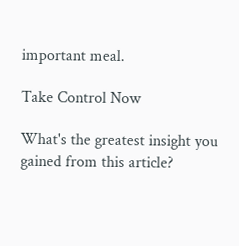important meal.

Take Control Now

What's the greatest insight you gained from this article?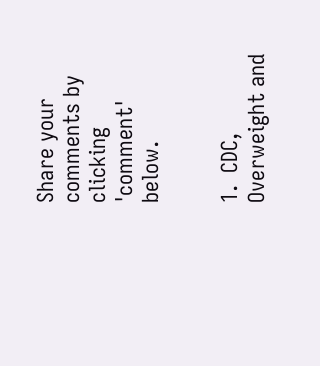Share your comments by clicking 'comment' below.


1.  CDC, Overweight and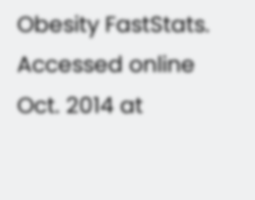Obesity FastStats. Accessed online Oct. 2014 at